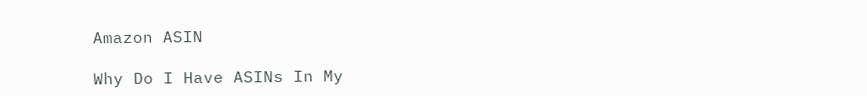Amazon ASIN

Why Do I Have ASINs In My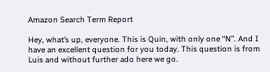Amazon Search Term Report

Hey, what’s up, everyone. This is Quin, with only one “N”. And I have an excellent question for you today. This question is from Luis and without further ado here we go.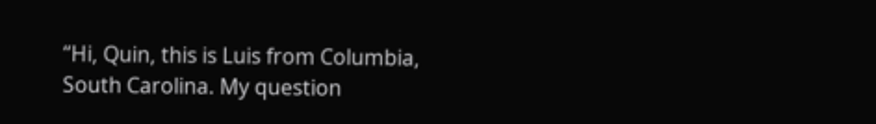“Hi, Quin, this is Luis from Columbia, South Carolina. My question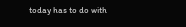today has to do with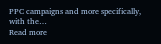PPC campaigns and more specifically, with the…
Read more